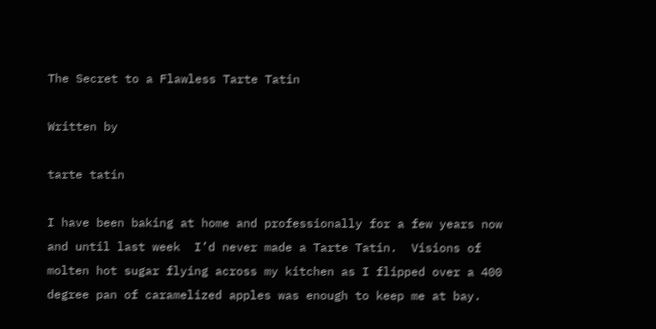The Secret to a Flawless Tarte Tatin

Written by

tarte tatin

I have been baking at home and professionally for a few years now and until last week  I’d never made a Tarte Tatin.  Visions of molten hot sugar flying across my kitchen as I flipped over a 400 degree pan of caramelized apples was enough to keep me at bay.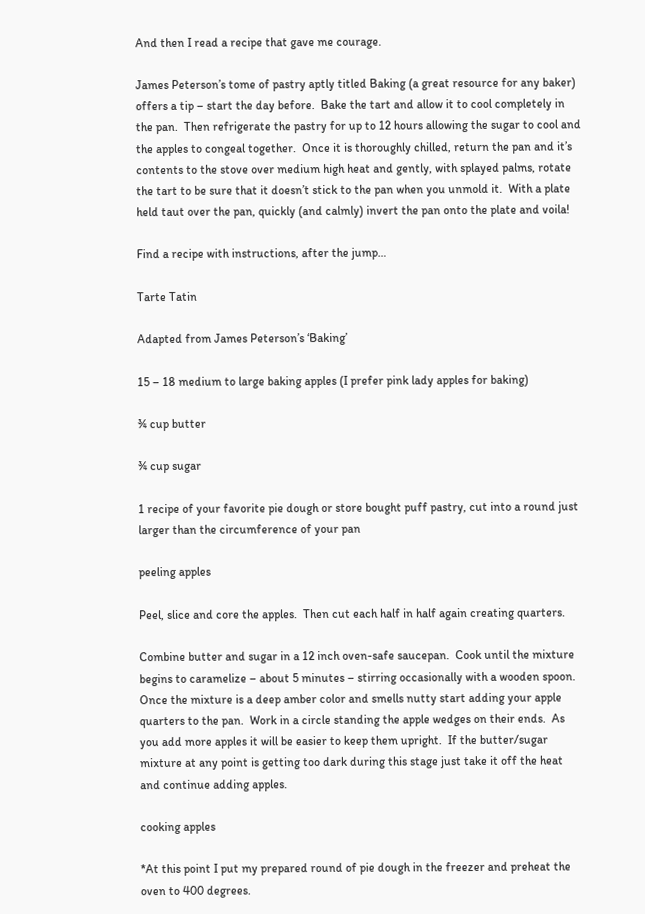And then I read a recipe that gave me courage.

James Peterson’s tome of pastry aptly titled Baking (a great resource for any baker) offers a tip – start the day before.  Bake the tart and allow it to cool completely in the pan.  Then refrigerate the pastry for up to 12 hours allowing the sugar to cool and the apples to congeal together.  Once it is thoroughly chilled, return the pan and it’s contents to the stove over medium high heat and gently, with splayed palms, rotate the tart to be sure that it doesn’t stick to the pan when you unmold it.  With a plate held taut over the pan, quickly (and calmly) invert the pan onto the plate and voila!

Find a recipe with instructions, after the jump…

Tarte Tatin

Adapted from James Peterson’s ‘Baking’

15 – 18 medium to large baking apples (I prefer pink lady apples for baking)

¾ cup butter

¾ cup sugar

1 recipe of your favorite pie dough or store bought puff pastry, cut into a round just larger than the circumference of your pan

peeling apples

Peel, slice and core the apples.  Then cut each half in half again creating quarters.

Combine butter and sugar in a 12 inch oven-safe saucepan.  Cook until the mixture begins to caramelize – about 5 minutes – stirring occasionally with a wooden spoon. Once the mixture is a deep amber color and smells nutty start adding your apple quarters to the pan.  Work in a circle standing the apple wedges on their ends.  As you add more apples it will be easier to keep them upright.  If the butter/sugar mixture at any point is getting too dark during this stage just take it off the heat and continue adding apples.

cooking apples

*At this point I put my prepared round of pie dough in the freezer and preheat the oven to 400 degrees.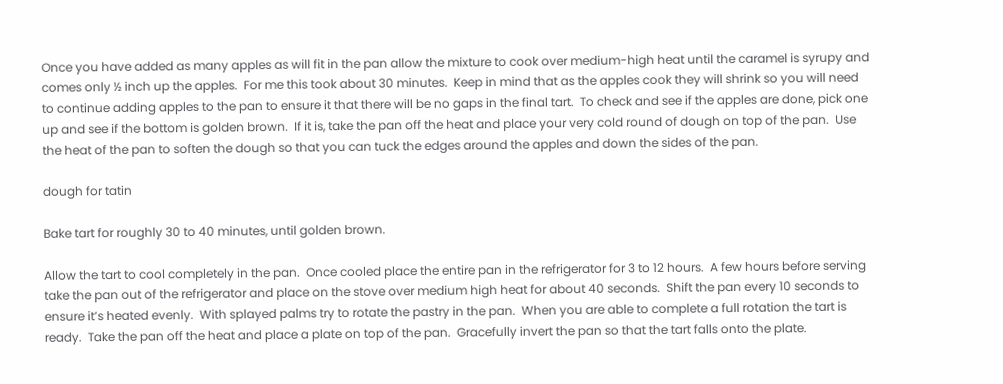Once you have added as many apples as will fit in the pan allow the mixture to cook over medium-high heat until the caramel is syrupy and comes only ½ inch up the apples.  For me this took about 30 minutes.  Keep in mind that as the apples cook they will shrink so you will need to continue adding apples to the pan to ensure it that there will be no gaps in the final tart.  To check and see if the apples are done, pick one up and see if the bottom is golden brown.  If it is, take the pan off the heat and place your very cold round of dough on top of the pan.  Use the heat of the pan to soften the dough so that you can tuck the edges around the apples and down the sides of the pan.

dough for tatin

Bake tart for roughly 30 to 40 minutes, until golden brown.

Allow the tart to cool completely in the pan.  Once cooled place the entire pan in the refrigerator for 3 to 12 hours.  A few hours before serving take the pan out of the refrigerator and place on the stove over medium high heat for about 40 seconds.  Shift the pan every 10 seconds to ensure it’s heated evenly.  With splayed palms try to rotate the pastry in the pan.  When you are able to complete a full rotation the tart is ready.  Take the pan off the heat and place a plate on top of the pan.  Gracefully invert the pan so that the tart falls onto the plate.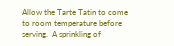Allow the Tarte Tatin to come to room temperature before serving.  A sprinkling of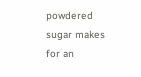powdered sugar makes for an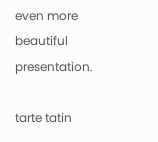even more beautiful presentation.

tarte tatin